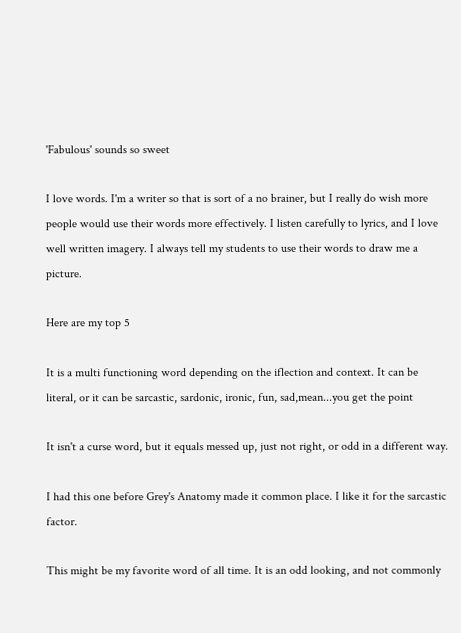'Fabulous' sounds so sweet

I love words. I'm a writer so that is sort of a no brainer, but I really do wish more people would use their words more effectively. I listen carefully to lyrics, and I love well written imagery. I always tell my students to use their words to draw me a picture.

Here are my top 5

It is a multi functioning word depending on the iflection and context. It can be literal, or it can be sarcastic, sardonic, ironic, fun, sad,mean...you get the point

It isn't a curse word, but it equals messed up, just not right, or odd in a different way.

I had this one before Grey's Anatomy made it common place. I like it for the sarcastic factor.

This might be my favorite word of all time. It is an odd looking, and not commonly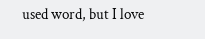used word, but I love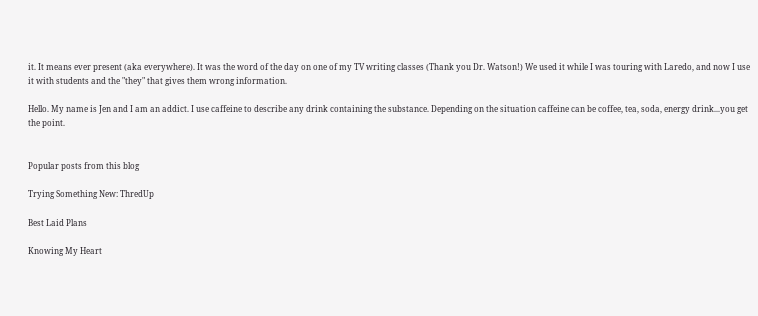it. It means ever present (aka everywhere). It was the word of the day on one of my TV writing classes (Thank you Dr. Watson!) We used it while I was touring with Laredo, and now I use it with students and the "they" that gives them wrong information.

Hello. My name is Jen and I am an addict. I use caffeine to describe any drink containing the substance. Depending on the situation caffeine can be coffee, tea, soda, energy drink...you get the point.


Popular posts from this blog

Trying Something New: ThredUp

Best Laid Plans

Knowing My Heart